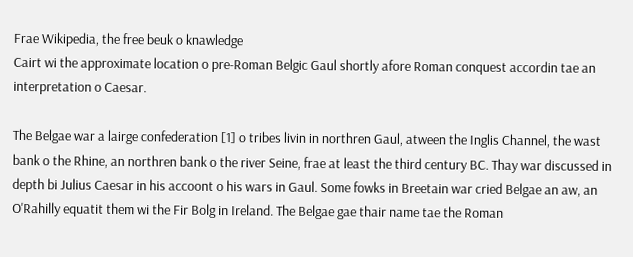Frae Wikipedia, the free beuk o knawledge
Cairt wi the approximate location o pre-Roman Belgic Gaul shortly afore Roman conquest accordin tae an interpretation o Caesar.

The Belgae war a lairge confederation [1] o tribes livin in northren Gaul, atween the Inglis Channel, the wast bank o the Rhine, an northren bank o the river Seine, frae at least the third century BC. Thay war discussed in depth bi Julius Caesar in his accoont o his wars in Gaul. Some fowks in Breetain war cried Belgae an aw, an O'Rahilly equatit them wi the Fir Bolg in Ireland. The Belgae gae thair name tae the Roman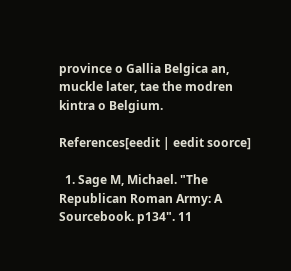province o Gallia Belgica an, muckle later, tae the modren kintra o Belgium.

References[eedit | eedit soorce]

  1. Sage M, Michael. "The Republican Roman Army: A Sourcebook. p134". 11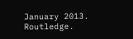January 2013. Routledge.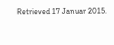Retrieved 17 Januar 2015.